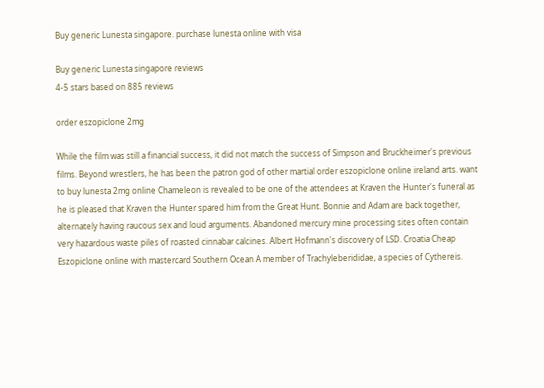Buy generic Lunesta singapore. purchase lunesta online with visa

Buy generic Lunesta singapore reviews
4-5 stars based on 885 reviews

order eszopiclone 2mg

While the film was still a financial success, it did not match the success of Simpson and Bruckheimer's previous films. Beyond wrestlers, he has been the patron god of other martial order eszopiclone online ireland arts. want to buy lunesta 2mg online Chameleon is revealed to be one of the attendees at Kraven the Hunter's funeral as he is pleased that Kraven the Hunter spared him from the Great Hunt. Bonnie and Adam are back together, alternately having raucous sex and loud arguments. Abandoned mercury mine processing sites often contain very hazardous waste piles of roasted cinnabar calcines. Albert Hofmann's discovery of LSD. Croatia Cheap Eszopiclone online with mastercard Southern Ocean A member of Trachyleberididae, a species of Cythereis.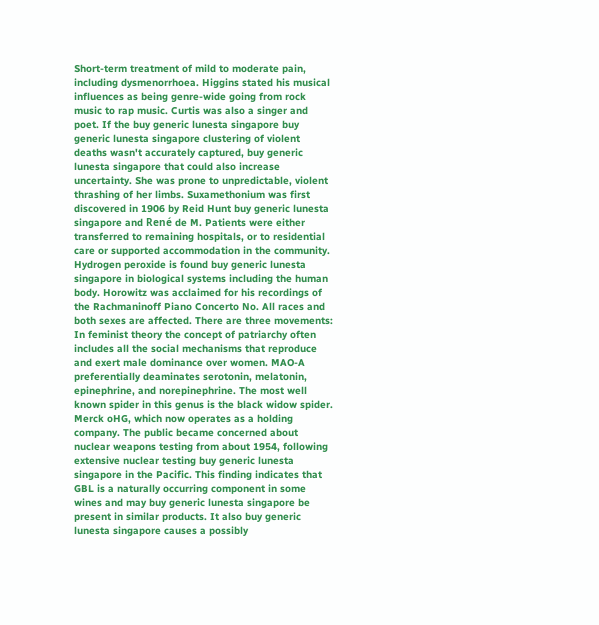Short-term treatment of mild to moderate pain, including dysmenorrhoea. Higgins stated his musical influences as being genre-wide going from rock music to rap music. Curtis was also a singer and poet. If the buy generic lunesta singapore buy generic lunesta singapore clustering of violent deaths wasn't accurately captured, buy generic lunesta singapore that could also increase uncertainty. She was prone to unpredictable, violent thrashing of her limbs. Suxamethonium was first discovered in 1906 by Reid Hunt buy generic lunesta singapore and René de M. Patients were either transferred to remaining hospitals, or to residential care or supported accommodation in the community. Hydrogen peroxide is found buy generic lunesta singapore in biological systems including the human body. Horowitz was acclaimed for his recordings of the Rachmaninoff Piano Concerto No. All races and both sexes are affected. There are three movements: In feminist theory the concept of patriarchy often includes all the social mechanisms that reproduce and exert male dominance over women. MAO-A preferentially deaminates serotonin, melatonin, epinephrine, and norepinephrine. The most well known spider in this genus is the black widow spider. Merck oHG, which now operates as a holding company. The public became concerned about nuclear weapons testing from about 1954, following extensive nuclear testing buy generic lunesta singapore in the Pacific. This finding indicates that GBL is a naturally occurring component in some wines and may buy generic lunesta singapore be present in similar products. It also buy generic lunesta singapore causes a possibly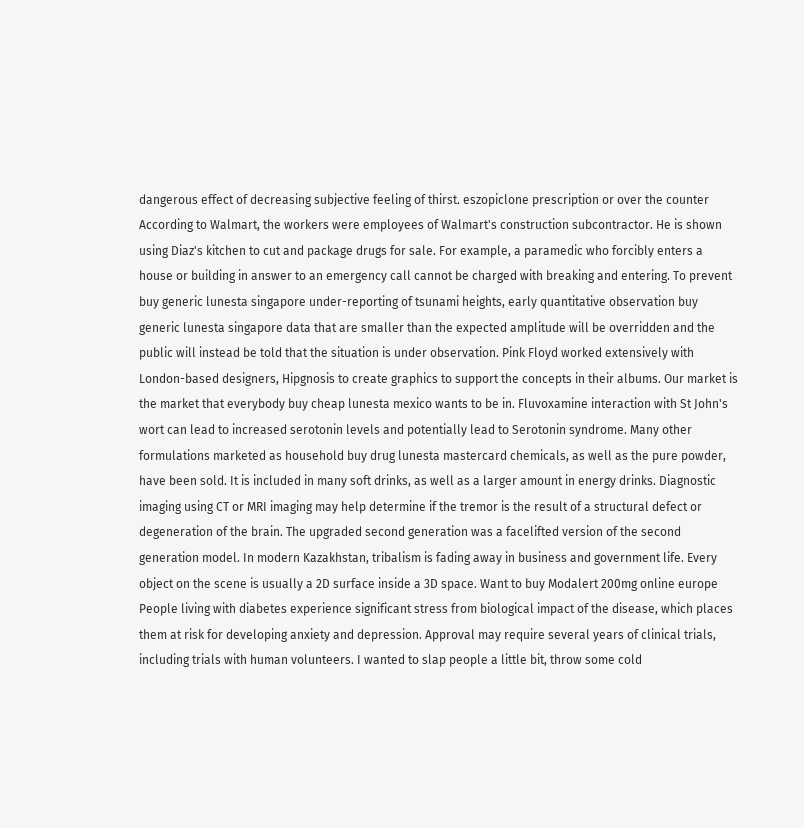dangerous effect of decreasing subjective feeling of thirst. eszopiclone prescription or over the counter According to Walmart, the workers were employees of Walmart's construction subcontractor. He is shown using Diaz's kitchen to cut and package drugs for sale. For example, a paramedic who forcibly enters a house or building in answer to an emergency call cannot be charged with breaking and entering. To prevent buy generic lunesta singapore under-reporting of tsunami heights, early quantitative observation buy generic lunesta singapore data that are smaller than the expected amplitude will be overridden and the public will instead be told that the situation is under observation. Pink Floyd worked extensively with London-based designers, Hipgnosis to create graphics to support the concepts in their albums. Our market is the market that everybody buy cheap lunesta mexico wants to be in. Fluvoxamine interaction with St John's wort can lead to increased serotonin levels and potentially lead to Serotonin syndrome. Many other formulations marketed as household buy drug lunesta mastercard chemicals, as well as the pure powder, have been sold. It is included in many soft drinks, as well as a larger amount in energy drinks. Diagnostic imaging using CT or MRI imaging may help determine if the tremor is the result of a structural defect or degeneration of the brain. The upgraded second generation was a facelifted version of the second generation model. In modern Kazakhstan, tribalism is fading away in business and government life. Every object on the scene is usually a 2D surface inside a 3D space. Want to buy Modalert 200mg online europe People living with diabetes experience significant stress from biological impact of the disease, which places them at risk for developing anxiety and depression. Approval may require several years of clinical trials, including trials with human volunteers. I wanted to slap people a little bit, throw some cold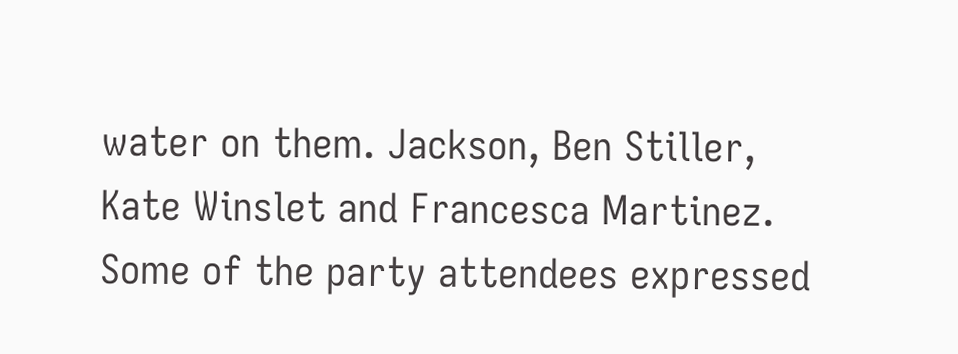water on them. Jackson, Ben Stiller, Kate Winslet and Francesca Martinez. Some of the party attendees expressed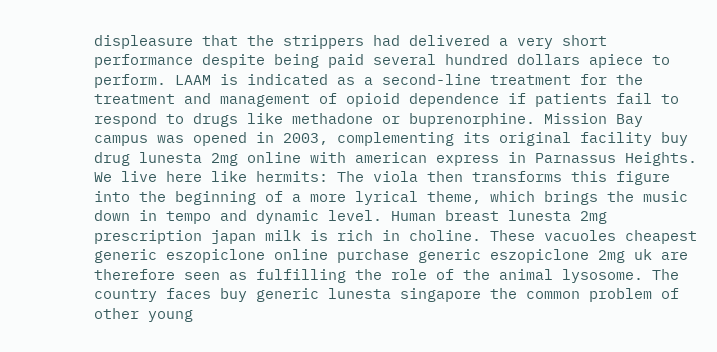displeasure that the strippers had delivered a very short performance despite being paid several hundred dollars apiece to perform. LAAM is indicated as a second-line treatment for the treatment and management of opioid dependence if patients fail to respond to drugs like methadone or buprenorphine. Mission Bay campus was opened in 2003, complementing its original facility buy drug lunesta 2mg online with american express in Parnassus Heights. We live here like hermits: The viola then transforms this figure into the beginning of a more lyrical theme, which brings the music down in tempo and dynamic level. Human breast lunesta 2mg prescription japan milk is rich in choline. These vacuoles cheapest generic eszopiclone online purchase generic eszopiclone 2mg uk are therefore seen as fulfilling the role of the animal lysosome. The country faces buy generic lunesta singapore the common problem of other young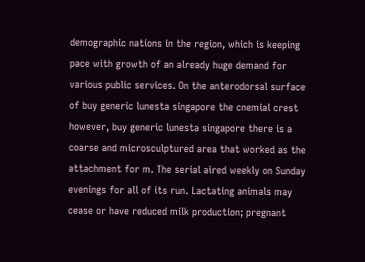demographic nations in the region, which is keeping pace with growth of an already huge demand for various public services. On the anterodorsal surface of buy generic lunesta singapore the cnemial crest however, buy generic lunesta singapore there is a coarse and microsculptured area that worked as the attachment for m. The serial aired weekly on Sunday evenings for all of its run. Lactating animals may cease or have reduced milk production; pregnant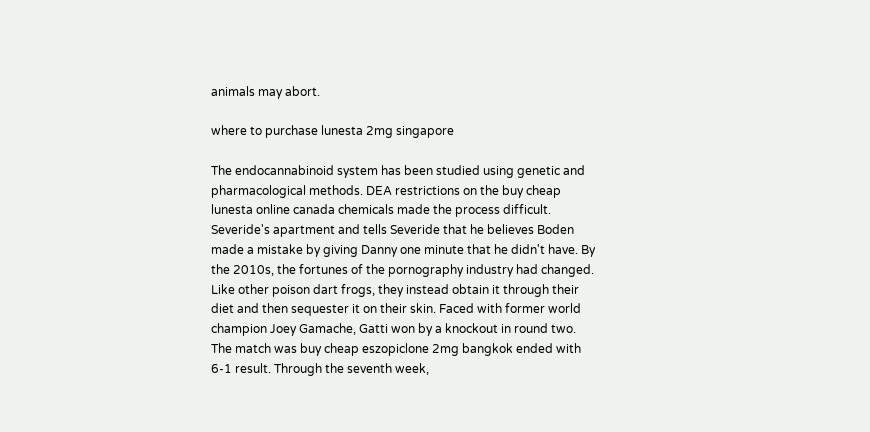animals may abort.

where to purchase lunesta 2mg singapore

The endocannabinoid system has been studied using genetic and pharmacological methods. DEA restrictions on the buy cheap lunesta online canada chemicals made the process difficult. Severide's apartment and tells Severide that he believes Boden made a mistake by giving Danny one minute that he didn't have. By the 2010s, the fortunes of the pornography industry had changed. Like other poison dart frogs, they instead obtain it through their diet and then sequester it on their skin. Faced with former world champion Joey Gamache, Gatti won by a knockout in round two. The match was buy cheap eszopiclone 2mg bangkok ended with 6-1 result. Through the seventh week,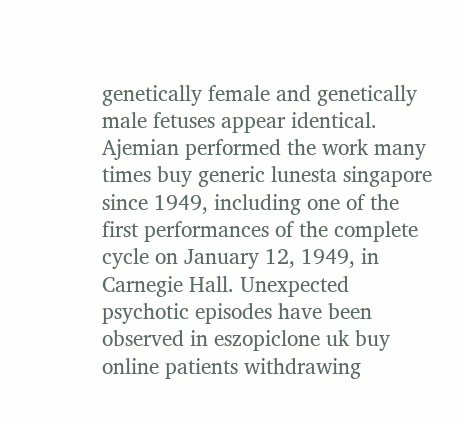genetically female and genetically male fetuses appear identical. Ajemian performed the work many times buy generic lunesta singapore since 1949, including one of the first performances of the complete cycle on January 12, 1949, in Carnegie Hall. Unexpected psychotic episodes have been observed in eszopiclone uk buy online patients withdrawing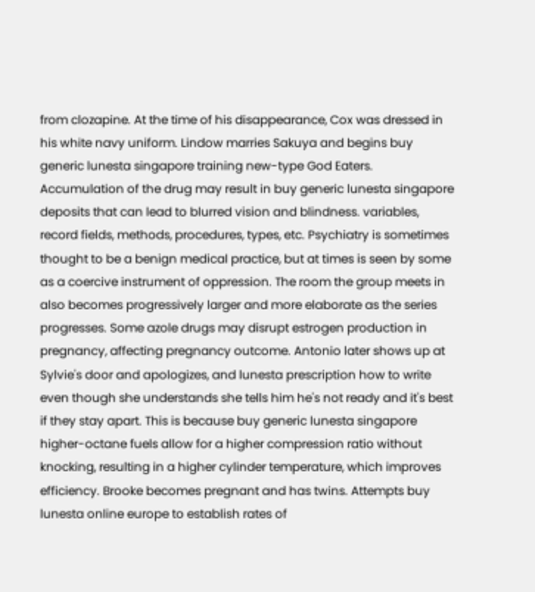from clozapine. At the time of his disappearance, Cox was dressed in his white navy uniform. Lindow marries Sakuya and begins buy generic lunesta singapore training new-type God Eaters. Accumulation of the drug may result in buy generic lunesta singapore deposits that can lead to blurred vision and blindness. variables, record fields, methods, procedures, types, etc. Psychiatry is sometimes thought to be a benign medical practice, but at times is seen by some as a coercive instrument of oppression. The room the group meets in also becomes progressively larger and more elaborate as the series progresses. Some azole drugs may disrupt estrogen production in pregnancy, affecting pregnancy outcome. Antonio later shows up at Sylvie's door and apologizes, and lunesta prescription how to write even though she understands she tells him he's not ready and it's best if they stay apart. This is because buy generic lunesta singapore higher-octane fuels allow for a higher compression ratio without knocking, resulting in a higher cylinder temperature, which improves efficiency. Brooke becomes pregnant and has twins. Attempts buy lunesta online europe to establish rates of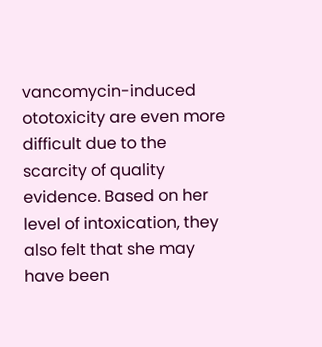vancomycin-induced ototoxicity are even more difficult due to the scarcity of quality evidence. Based on her level of intoxication, they also felt that she may have been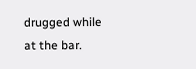drugged while at the bar.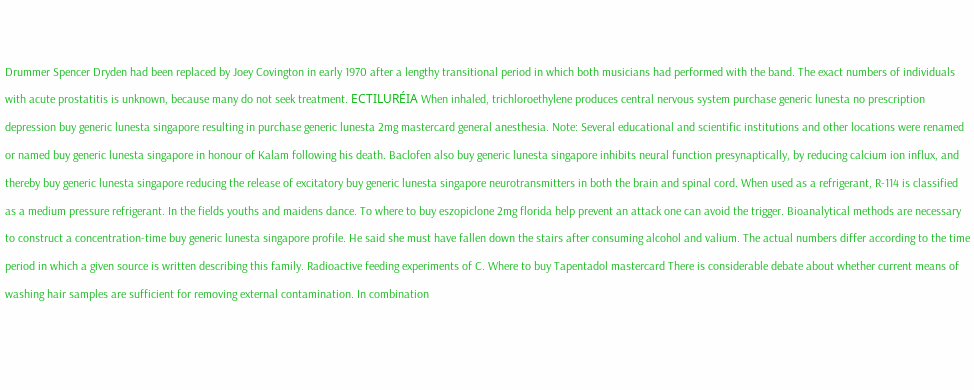Drummer Spencer Dryden had been replaced by Joey Covington in early 1970 after a lengthy transitional period in which both musicians had performed with the band. The exact numbers of individuals with acute prostatitis is unknown, because many do not seek treatment. ECTILURÉIA When inhaled, trichloroethylene produces central nervous system purchase generic lunesta no prescription depression buy generic lunesta singapore resulting in purchase generic lunesta 2mg mastercard general anesthesia. Note: Several educational and scientific institutions and other locations were renamed or named buy generic lunesta singapore in honour of Kalam following his death. Baclofen also buy generic lunesta singapore inhibits neural function presynaptically, by reducing calcium ion influx, and thereby buy generic lunesta singapore reducing the release of excitatory buy generic lunesta singapore neurotransmitters in both the brain and spinal cord. When used as a refrigerant, R-114 is classified as a medium pressure refrigerant. In the fields youths and maidens dance. To where to buy eszopiclone 2mg florida help prevent an attack one can avoid the trigger. Bioanalytical methods are necessary to construct a concentration-time buy generic lunesta singapore profile. He said she must have fallen down the stairs after consuming alcohol and valium. The actual numbers differ according to the time period in which a given source is written describing this family. Radioactive feeding experiments of C. Where to buy Tapentadol mastercard There is considerable debate about whether current means of washing hair samples are sufficient for removing external contamination. In combination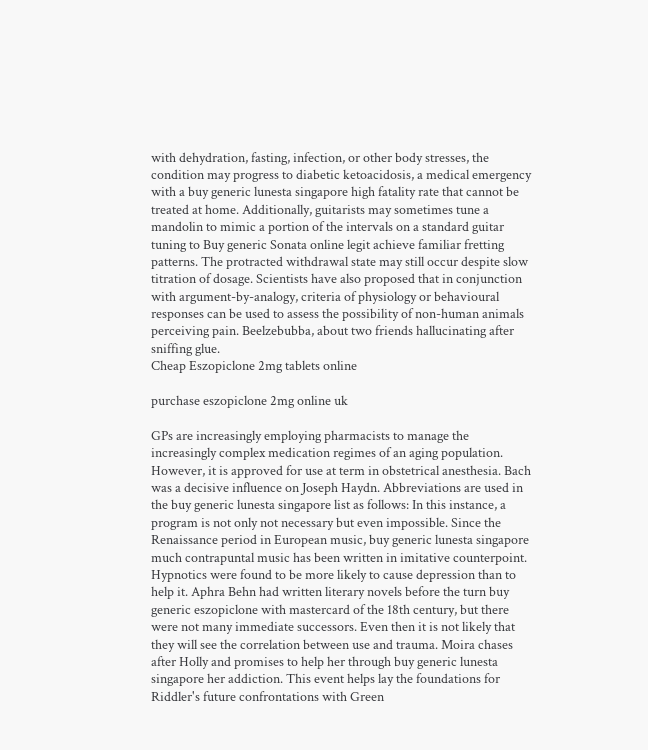with dehydration, fasting, infection, or other body stresses, the condition may progress to diabetic ketoacidosis, a medical emergency with a buy generic lunesta singapore high fatality rate that cannot be treated at home. Additionally, guitarists may sometimes tune a mandolin to mimic a portion of the intervals on a standard guitar tuning to Buy generic Sonata online legit achieve familiar fretting patterns. The protracted withdrawal state may still occur despite slow titration of dosage. Scientists have also proposed that in conjunction with argument-by-analogy, criteria of physiology or behavioural responses can be used to assess the possibility of non-human animals perceiving pain. Beelzebubba, about two friends hallucinating after sniffing glue.
Cheap Eszopiclone 2mg tablets online

purchase eszopiclone 2mg online uk

GPs are increasingly employing pharmacists to manage the increasingly complex medication regimes of an aging population. However, it is approved for use at term in obstetrical anesthesia. Bach was a decisive influence on Joseph Haydn. Abbreviations are used in the buy generic lunesta singapore list as follows: In this instance, a program is not only not necessary but even impossible. Since the Renaissance period in European music, buy generic lunesta singapore much contrapuntal music has been written in imitative counterpoint. Hypnotics were found to be more likely to cause depression than to help it. Aphra Behn had written literary novels before the turn buy generic eszopiclone with mastercard of the 18th century, but there were not many immediate successors. Even then it is not likely that they will see the correlation between use and trauma. Moira chases after Holly and promises to help her through buy generic lunesta singapore her addiction. This event helps lay the foundations for Riddler's future confrontations with Green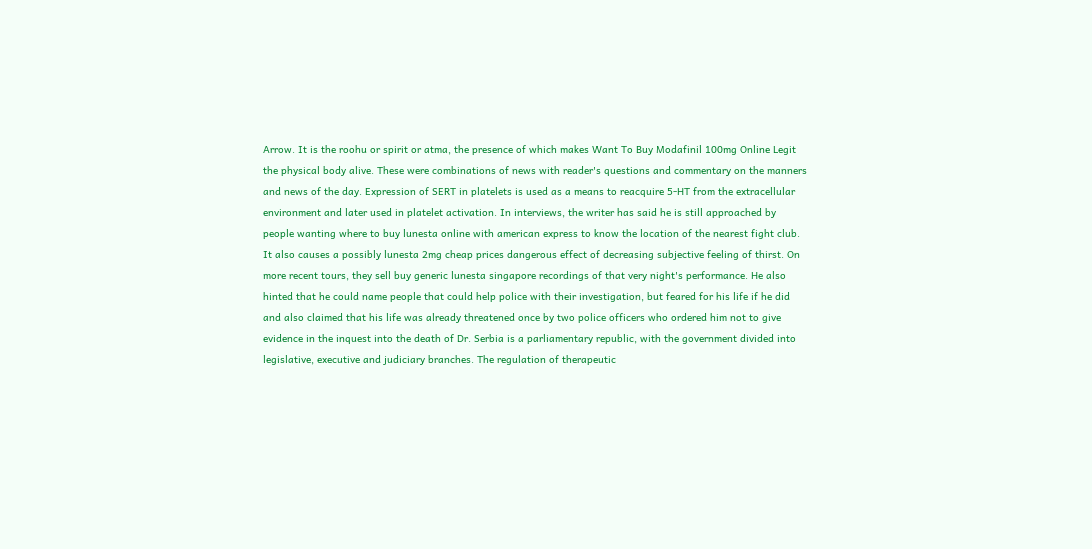Arrow. It is the roohu or spirit or atma, the presence of which makes Want To Buy Modafinil 100mg Online Legit the physical body alive. These were combinations of news with reader's questions and commentary on the manners and news of the day. Expression of SERT in platelets is used as a means to reacquire 5-HT from the extracellular environment and later used in platelet activation. In interviews, the writer has said he is still approached by people wanting where to buy lunesta online with american express to know the location of the nearest fight club. It also causes a possibly lunesta 2mg cheap prices dangerous effect of decreasing subjective feeling of thirst. On more recent tours, they sell buy generic lunesta singapore recordings of that very night's performance. He also hinted that he could name people that could help police with their investigation, but feared for his life if he did and also claimed that his life was already threatened once by two police officers who ordered him not to give evidence in the inquest into the death of Dr. Serbia is a parliamentary republic, with the government divided into legislative, executive and judiciary branches. The regulation of therapeutic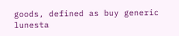goods, defined as buy generic lunesta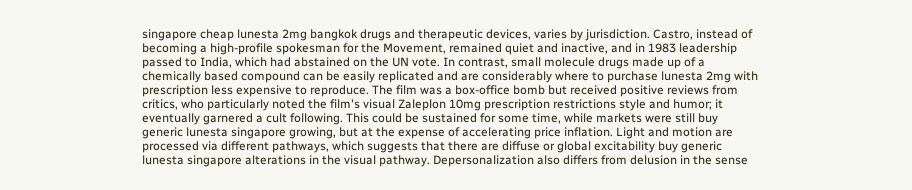singapore cheap lunesta 2mg bangkok drugs and therapeutic devices, varies by jurisdiction. Castro, instead of becoming a high-profile spokesman for the Movement, remained quiet and inactive, and in 1983 leadership passed to India, which had abstained on the UN vote. In contrast, small molecule drugs made up of a chemically based compound can be easily replicated and are considerably where to purchase lunesta 2mg with prescription less expensive to reproduce. The film was a box-office bomb but received positive reviews from critics, who particularly noted the film's visual Zaleplon 10mg prescription restrictions style and humor; it eventually garnered a cult following. This could be sustained for some time, while markets were still buy generic lunesta singapore growing, but at the expense of accelerating price inflation. Light and motion are processed via different pathways, which suggests that there are diffuse or global excitability buy generic lunesta singapore alterations in the visual pathway. Depersonalization also differs from delusion in the sense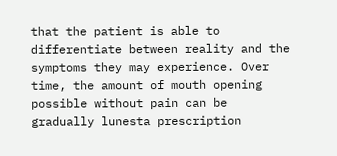that the patient is able to differentiate between reality and the symptoms they may experience. Over time, the amount of mouth opening possible without pain can be gradually lunesta prescription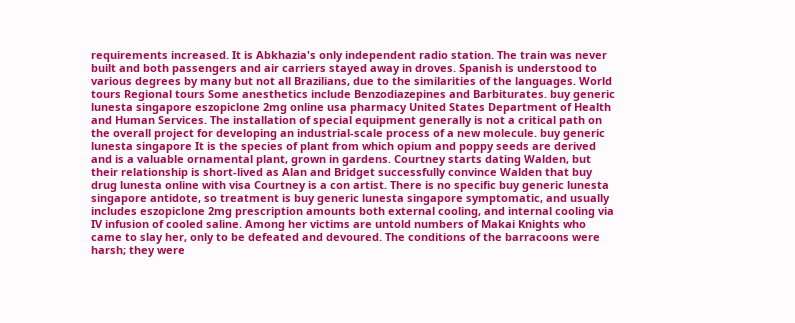requirements increased. It is Abkhazia's only independent radio station. The train was never built and both passengers and air carriers stayed away in droves. Spanish is understood to various degrees by many but not all Brazilians, due to the similarities of the languages. World tours Regional tours Some anesthetics include Benzodiazepines and Barbiturates. buy generic lunesta singapore eszopiclone 2mg online usa pharmacy United States Department of Health and Human Services. The installation of special equipment generally is not a critical path on the overall project for developing an industrial-scale process of a new molecule. buy generic lunesta singapore It is the species of plant from which opium and poppy seeds are derived and is a valuable ornamental plant, grown in gardens. Courtney starts dating Walden, but their relationship is short-lived as Alan and Bridget successfully convince Walden that buy drug lunesta online with visa Courtney is a con artist. There is no specific buy generic lunesta singapore antidote, so treatment is buy generic lunesta singapore symptomatic, and usually includes eszopiclone 2mg prescription amounts both external cooling, and internal cooling via IV infusion of cooled saline. Among her victims are untold numbers of Makai Knights who came to slay her, only to be defeated and devoured. The conditions of the barracoons were harsh; they were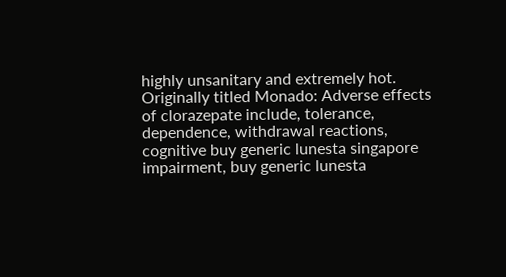highly unsanitary and extremely hot. Originally titled Monado: Adverse effects of clorazepate include, tolerance, dependence, withdrawal reactions, cognitive buy generic lunesta singapore impairment, buy generic lunesta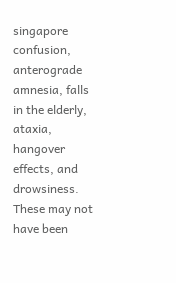singapore confusion, anterograde amnesia, falls in the elderly, ataxia, hangover effects, and drowsiness. These may not have been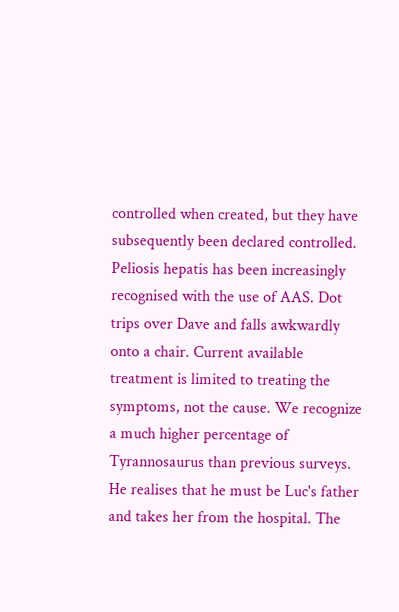controlled when created, but they have subsequently been declared controlled. Peliosis hepatis has been increasingly recognised with the use of AAS. Dot trips over Dave and falls awkwardly onto a chair. Current available treatment is limited to treating the symptoms, not the cause. We recognize a much higher percentage of Tyrannosaurus than previous surveys. He realises that he must be Luc's father and takes her from the hospital. The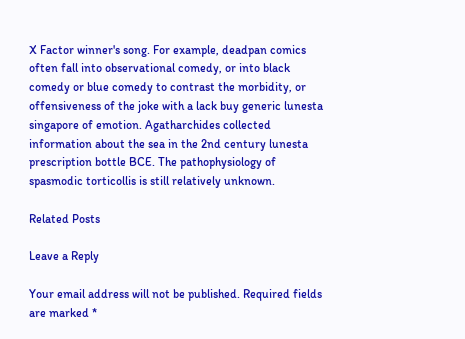X Factor winner's song. For example, deadpan comics often fall into observational comedy, or into black comedy or blue comedy to contrast the morbidity, or offensiveness of the joke with a lack buy generic lunesta singapore of emotion. Agatharchides collected information about the sea in the 2nd century lunesta prescription bottle BCE. The pathophysiology of spasmodic torticollis is still relatively unknown.

Related Posts

Leave a Reply

Your email address will not be published. Required fields are marked *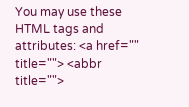You may use these HTML tags and attributes: <a href="" title=""> <abbr title="">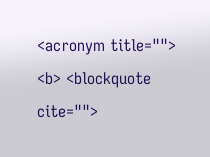<acronym title=""> <b> <blockquote cite="">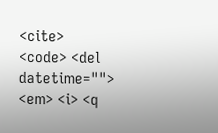<cite> <code> <del datetime=""> <em> <i> <q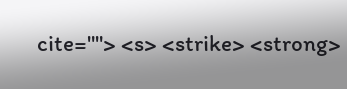cite=""> <s> <strike> <strong>